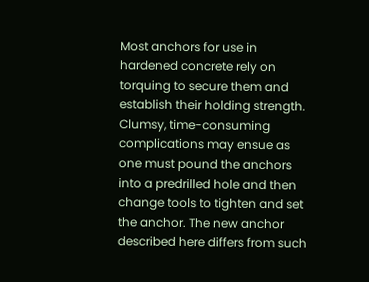Most anchors for use in hardened concrete rely on torquing to secure them and establish their holding strength. Clumsy, time-consuming complications may ensue as one must pound the anchors into a predrilled hole and then change tools to tighten and set the anchor. The new anchor described here differs from such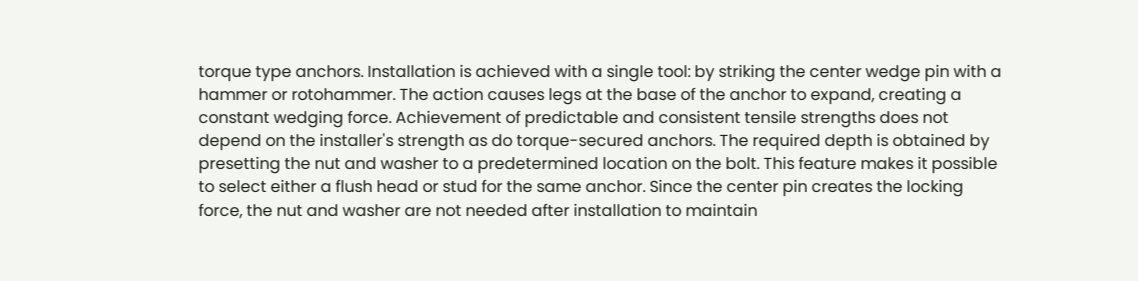torque type anchors. Installation is achieved with a single tool: by striking the center wedge pin with a hammer or rotohammer. The action causes legs at the base of the anchor to expand, creating a constant wedging force. Achievement of predictable and consistent tensile strengths does not depend on the installer's strength as do torque-secured anchors. The required depth is obtained by presetting the nut and washer to a predetermined location on the bolt. This feature makes it possible to select either a flush head or stud for the same anchor. Since the center pin creates the locking force, the nut and washer are not needed after installation to maintain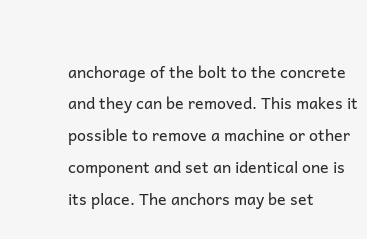anchorage of the bolt to the concrete and they can be removed. This makes it possible to remove a machine or other component and set an identical one is its place. The anchors may be set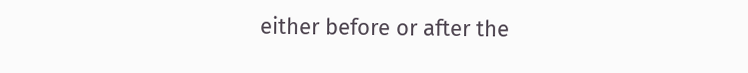either before or after the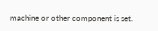machine or other component is set.